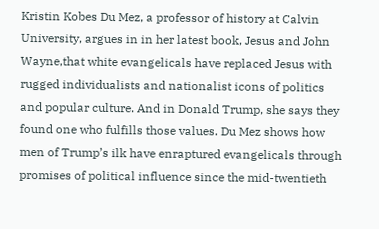Kristin Kobes Du Mez, a professor of history at Calvin University, argues in in her latest book, Jesus and John Wayne,that white evangelicals have replaced Jesus with rugged individualists and nationalist icons of politics and popular culture. And in Donald Trump, she says they found one who fulfills those values. Du Mez shows how men of Trump’s ilk have enraptured evangelicals through promises of political influence since the mid-twentieth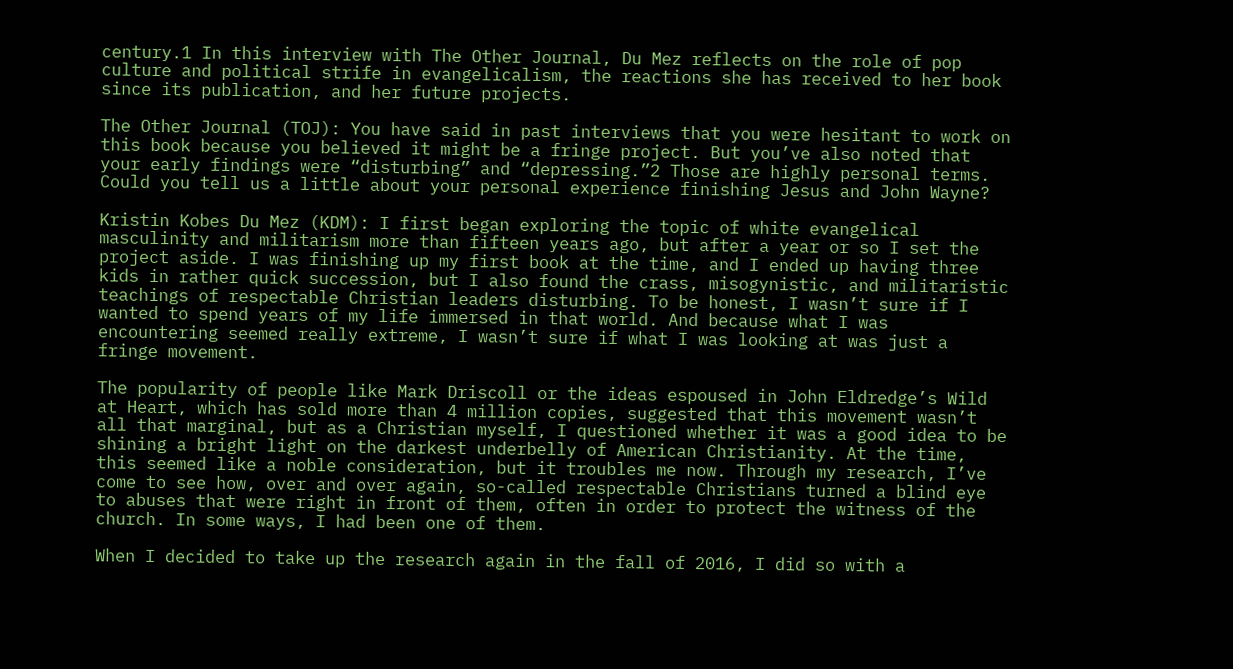century.1 In this interview with The Other Journal, Du Mez reflects on the role of pop culture and political strife in evangelicalism, the reactions she has received to her book since its publication, and her future projects.

The Other Journal (TOJ): You have said in past interviews that you were hesitant to work on this book because you believed it might be a fringe project. But you’ve also noted that your early findings were “disturbing” and “depressing.”2 Those are highly personal terms. Could you tell us a little about your personal experience finishing Jesus and John Wayne?

Kristin Kobes Du Mez (KDM): I first began exploring the topic of white evangelical masculinity and militarism more than fifteen years ago, but after a year or so I set the project aside. I was finishing up my first book at the time, and I ended up having three kids in rather quick succession, but I also found the crass, misogynistic, and militaristic teachings of respectable Christian leaders disturbing. To be honest, I wasn’t sure if I wanted to spend years of my life immersed in that world. And because what I was encountering seemed really extreme, I wasn’t sure if what I was looking at was just a fringe movement.

The popularity of people like Mark Driscoll or the ideas espoused in John Eldredge’s Wild at Heart, which has sold more than 4 million copies, suggested that this movement wasn’t all that marginal, but as a Christian myself, I questioned whether it was a good idea to be shining a bright light on the darkest underbelly of American Christianity. At the time, this seemed like a noble consideration, but it troubles me now. Through my research, I’ve come to see how, over and over again, so-called respectable Christians turned a blind eye to abuses that were right in front of them, often in order to protect the witness of the church. In some ways, I had been one of them.

When I decided to take up the research again in the fall of 2016, I did so with a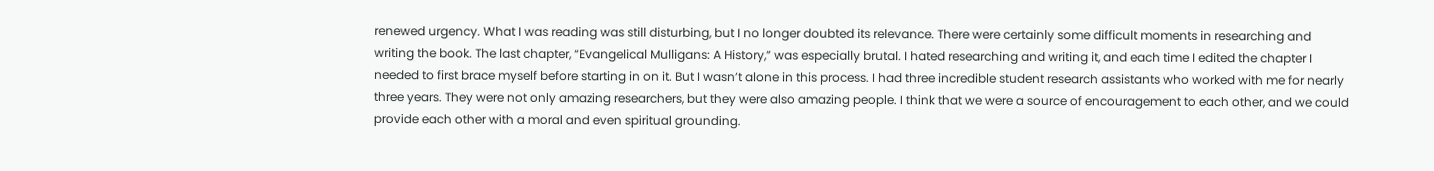renewed urgency. What I was reading was still disturbing, but I no longer doubted its relevance. There were certainly some difficult moments in researching and writing the book. The last chapter, “Evangelical Mulligans: A History,” was especially brutal. I hated researching and writing it, and each time I edited the chapter I needed to first brace myself before starting in on it. But I wasn’t alone in this process. I had three incredible student research assistants who worked with me for nearly three years. They were not only amazing researchers, but they were also amazing people. I think that we were a source of encouragement to each other, and we could provide each other with a moral and even spiritual grounding.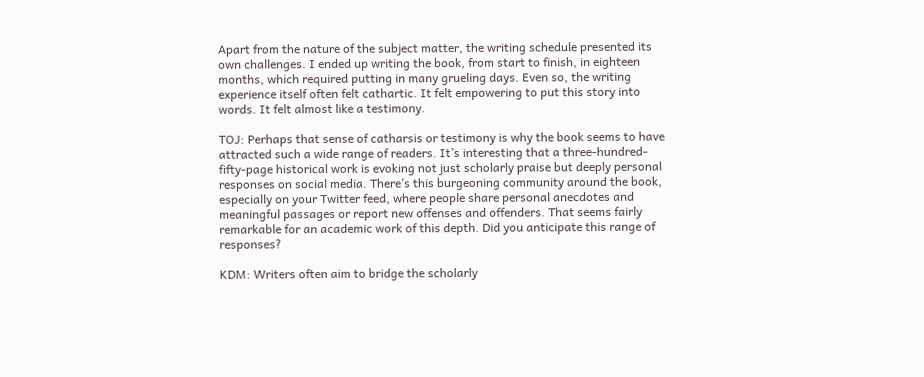Apart from the nature of the subject matter, the writing schedule presented its own challenges. I ended up writing the book, from start to finish, in eighteen months, which required putting in many grueling days. Even so, the writing experience itself often felt cathartic. It felt empowering to put this story into words. It felt almost like a testimony.

TOJ: Perhaps that sense of catharsis or testimony is why the book seems to have attracted such a wide range of readers. It’s interesting that a three-hundred-fifty-page historical work is evoking not just scholarly praise but deeply personal responses on social media. There’s this burgeoning community around the book, especially on your Twitter feed, where people share personal anecdotes and meaningful passages or report new offenses and offenders. That seems fairly remarkable for an academic work of this depth. Did you anticipate this range of responses?

KDM: Writers often aim to bridge the scholarly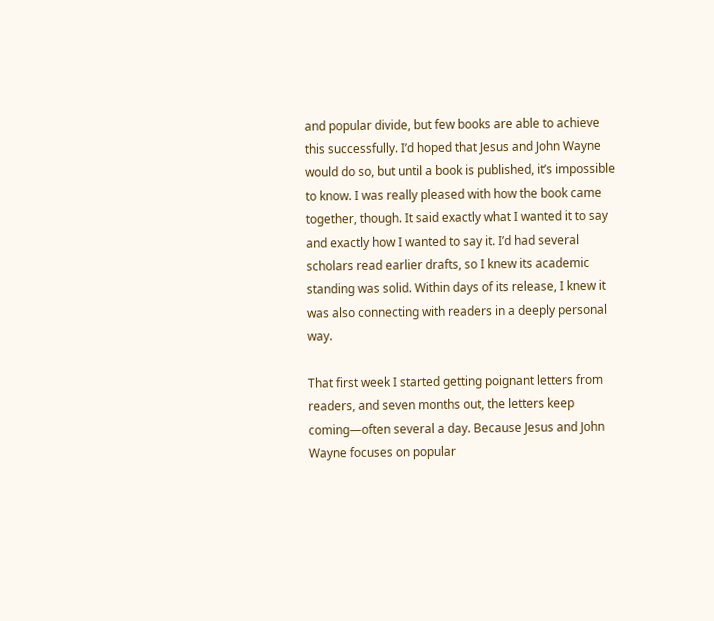and popular divide, but few books are able to achieve this successfully. I’d hoped that Jesus and John Wayne would do so, but until a book is published, it’s impossible to know. I was really pleased with how the book came together, though. It said exactly what I wanted it to say and exactly how I wanted to say it. I’d had several scholars read earlier drafts, so I knew its academic standing was solid. Within days of its release, I knew it was also connecting with readers in a deeply personal way.

That first week I started getting poignant letters from readers, and seven months out, the letters keep coming—often several a day. Because Jesus and John Wayne focuses on popular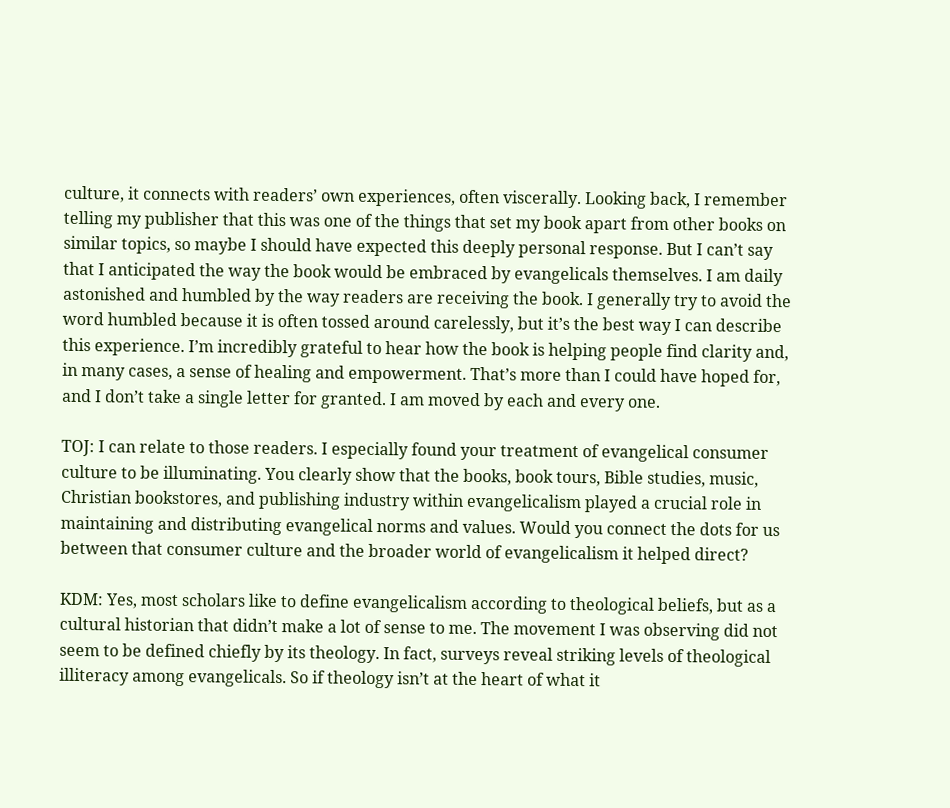culture, it connects with readers’ own experiences, often viscerally. Looking back, I remember telling my publisher that this was one of the things that set my book apart from other books on similar topics, so maybe I should have expected this deeply personal response. But I can’t say that I anticipated the way the book would be embraced by evangelicals themselves. I am daily astonished and humbled by the way readers are receiving the book. I generally try to avoid the word humbled because it is often tossed around carelessly, but it’s the best way I can describe this experience. I’m incredibly grateful to hear how the book is helping people find clarity and, in many cases, a sense of healing and empowerment. That’s more than I could have hoped for, and I don’t take a single letter for granted. I am moved by each and every one.

TOJ: I can relate to those readers. I especially found your treatment of evangelical consumer culture to be illuminating. You clearly show that the books, book tours, Bible studies, music, Christian bookstores, and publishing industry within evangelicalism played a crucial role in maintaining and distributing evangelical norms and values. Would you connect the dots for us between that consumer culture and the broader world of evangelicalism it helped direct?

KDM: Yes, most scholars like to define evangelicalism according to theological beliefs, but as a cultural historian that didn’t make a lot of sense to me. The movement I was observing did not seem to be defined chiefly by its theology. In fact, surveys reveal striking levels of theological illiteracy among evangelicals. So if theology isn’t at the heart of what it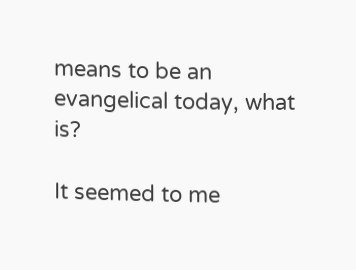means to be an evangelical today, what is?

It seemed to me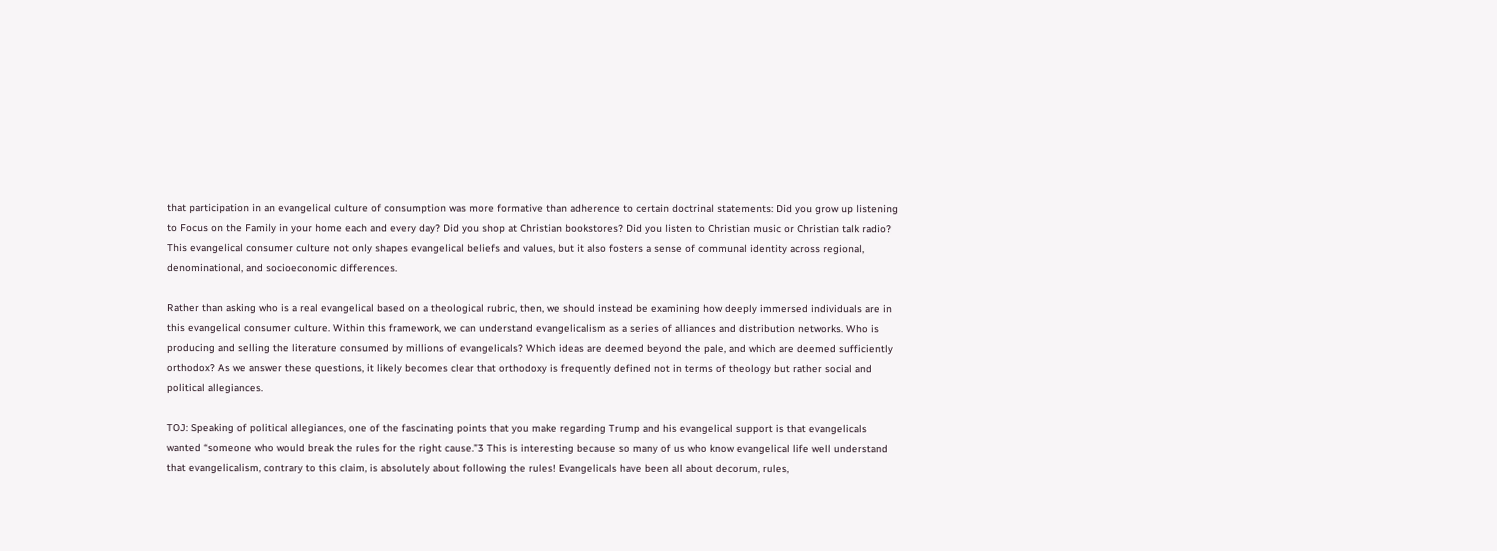that participation in an evangelical culture of consumption was more formative than adherence to certain doctrinal statements: Did you grow up listening to Focus on the Family in your home each and every day? Did you shop at Christian bookstores? Did you listen to Christian music or Christian talk radio? This evangelical consumer culture not only shapes evangelical beliefs and values, but it also fosters a sense of communal identity across regional, denominational, and socioeconomic differences.

Rather than asking who is a real evangelical based on a theological rubric, then, we should instead be examining how deeply immersed individuals are in this evangelical consumer culture. Within this framework, we can understand evangelicalism as a series of alliances and distribution networks. Who is producing and selling the literature consumed by millions of evangelicals? Which ideas are deemed beyond the pale, and which are deemed sufficiently orthodox? As we answer these questions, it likely becomes clear that orthodoxy is frequently defined not in terms of theology but rather social and political allegiances.

TOJ: Speaking of political allegiances, one of the fascinating points that you make regarding Trump and his evangelical support is that evangelicals wanted “someone who would break the rules for the right cause.”3 This is interesting because so many of us who know evangelical life well understand that evangelicalism, contrary to this claim, is absolutely about following the rules! Evangelicals have been all about decorum, rules,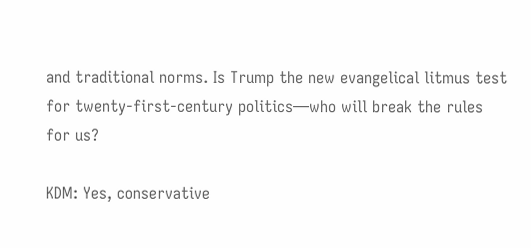and traditional norms. Is Trump the new evangelical litmus test for twenty-first-century politics—who will break the rules for us?

KDM: Yes, conservative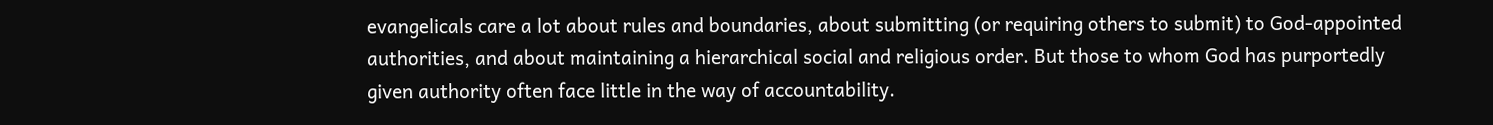evangelicals care a lot about rules and boundaries, about submitting (or requiring others to submit) to God-appointed authorities, and about maintaining a hierarchical social and religious order. But those to whom God has purportedly given authority often face little in the way of accountability.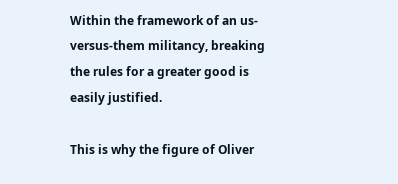Within the framework of an us-versus-them militancy, breaking the rules for a greater good is easily justified.

This is why the figure of Oliver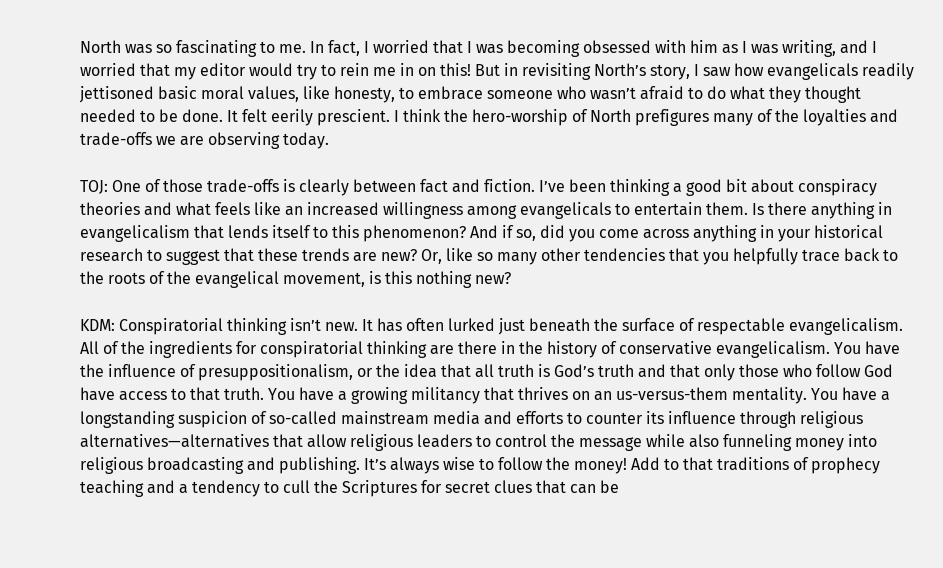North was so fascinating to me. In fact, I worried that I was becoming obsessed with him as I was writing, and I worried that my editor would try to rein me in on this! But in revisiting North’s story, I saw how evangelicals readily jettisoned basic moral values, like honesty, to embrace someone who wasn’t afraid to do what they thought needed to be done. It felt eerily prescient. I think the hero-worship of North prefigures many of the loyalties and trade-offs we are observing today.

TOJ: One of those trade-offs is clearly between fact and fiction. I’ve been thinking a good bit about conspiracy theories and what feels like an increased willingness among evangelicals to entertain them. Is there anything in evangelicalism that lends itself to this phenomenon? And if so, did you come across anything in your historical research to suggest that these trends are new? Or, like so many other tendencies that you helpfully trace back to the roots of the evangelical movement, is this nothing new?

KDM: Conspiratorial thinking isn’t new. It has often lurked just beneath the surface of respectable evangelicalism. All of the ingredients for conspiratorial thinking are there in the history of conservative evangelicalism. You have the influence of presuppositionalism, or the idea that all truth is God’s truth and that only those who follow God have access to that truth. You have a growing militancy that thrives on an us-versus-them mentality. You have a longstanding suspicion of so-called mainstream media and efforts to counter its influence through religious alternatives—alternatives that allow religious leaders to control the message while also funneling money into religious broadcasting and publishing. It’s always wise to follow the money! Add to that traditions of prophecy teaching and a tendency to cull the Scriptures for secret clues that can be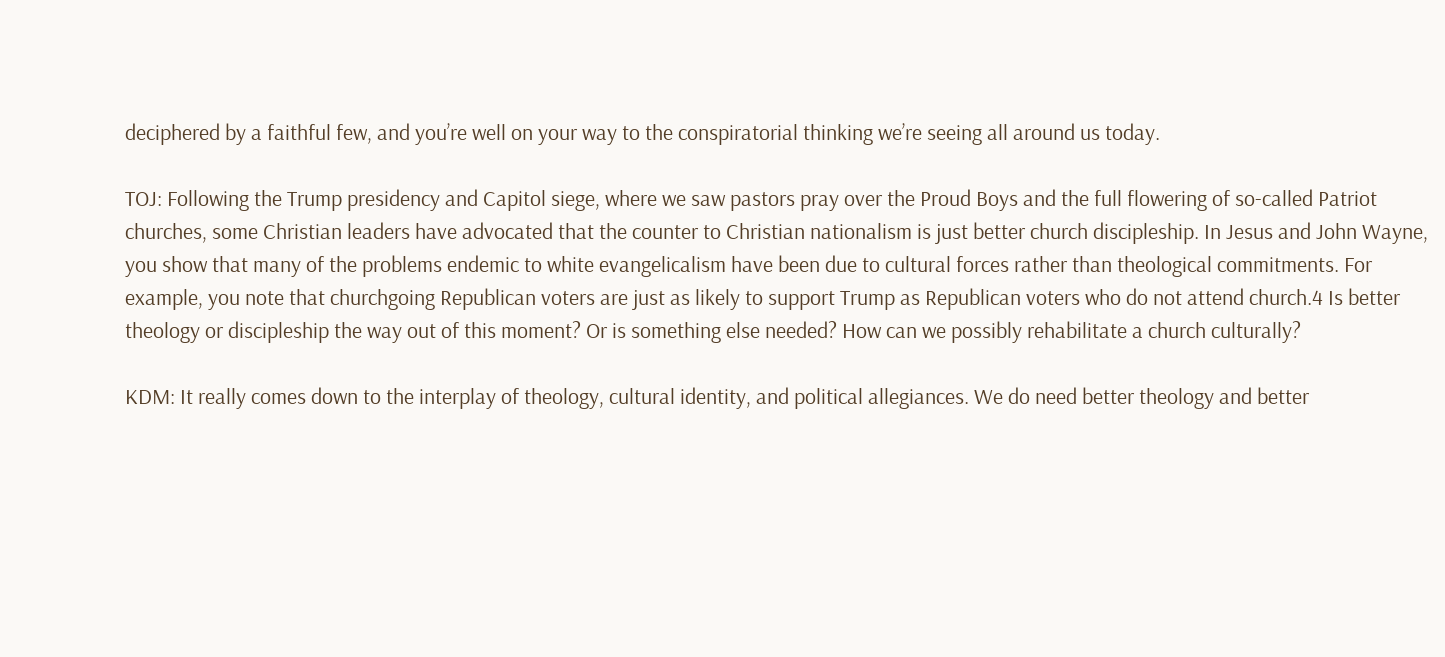deciphered by a faithful few, and you’re well on your way to the conspiratorial thinking we’re seeing all around us today.

TOJ: Following the Trump presidency and Capitol siege, where we saw pastors pray over the Proud Boys and the full flowering of so-called Patriot churches, some Christian leaders have advocated that the counter to Christian nationalism is just better church discipleship. In Jesus and John Wayne, you show that many of the problems endemic to white evangelicalism have been due to cultural forces rather than theological commitments. For example, you note that churchgoing Republican voters are just as likely to support Trump as Republican voters who do not attend church.4 Is better theology or discipleship the way out of this moment? Or is something else needed? How can we possibly rehabilitate a church culturally?

KDM: It really comes down to the interplay of theology, cultural identity, and political allegiances. We do need better theology and better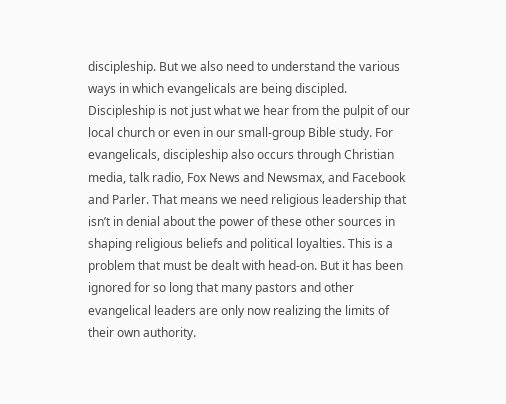discipleship. But we also need to understand the various ways in which evangelicals are being discipled. Discipleship is not just what we hear from the pulpit of our local church or even in our small-group Bible study. For evangelicals, discipleship also occurs through Christian media, talk radio, Fox News and Newsmax, and Facebook and Parler. That means we need religious leadership that isn’t in denial about the power of these other sources in shaping religious beliefs and political loyalties. This is a problem that must be dealt with head-on. But it has been ignored for so long that many pastors and other evangelical leaders are only now realizing the limits of their own authority.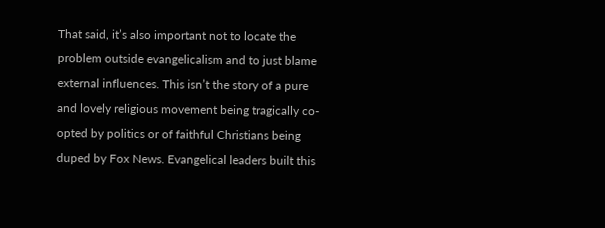That said, it’s also important not to locate the problem outside evangelicalism and to just blame external influences. This isn’t the story of a pure and lovely religious movement being tragically co-opted by politics or of faithful Christians being duped by Fox News. Evangelical leaders built this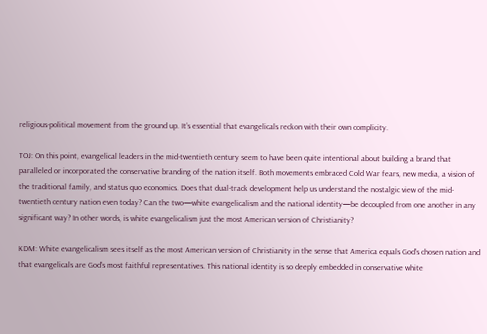religious-political movement from the ground up. It’s essential that evangelicals reckon with their own complicity.

TOJ: On this point, evangelical leaders in the mid-twentieth century seem to have been quite intentional about building a brand that paralleled or incorporated the conservative branding of the nation itself. Both movements embraced Cold War fears, new media, a vision of the traditional family, and status quo economics. Does that dual-track development help us understand the nostalgic view of the mid-twentieth century nation even today? Can the two—white evangelicalism and the national identity—be decoupled from one another in any significant way? In other words, is white evangelicalism just the most American version of Christianity?

KDM: White evangelicalism sees itself as the most American version of Christianity in the sense that America equals God’s chosen nation and that evangelicals are God’s most faithful representatives. This national identity is so deeply embedded in conservative white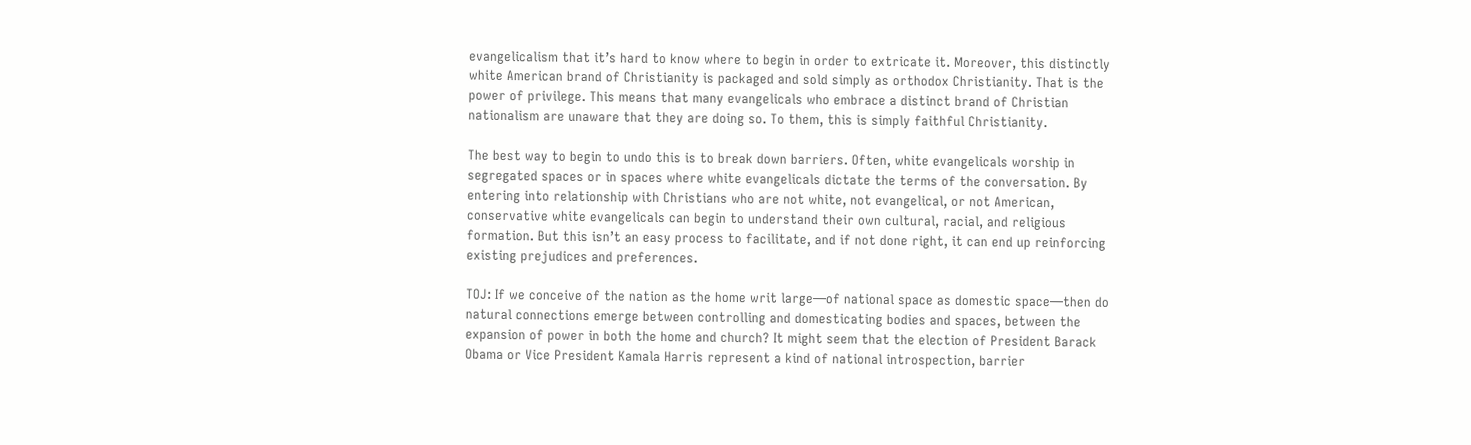evangelicalism that it’s hard to know where to begin in order to extricate it. Moreover, this distinctly white American brand of Christianity is packaged and sold simply as orthodox Christianity. That is the power of privilege. This means that many evangelicals who embrace a distinct brand of Christian nationalism are unaware that they are doing so. To them, this is simply faithful Christianity.

The best way to begin to undo this is to break down barriers. Often, white evangelicals worship in segregated spaces or in spaces where white evangelicals dictate the terms of the conversation. By entering into relationship with Christians who are not white, not evangelical, or not American, conservative white evangelicals can begin to understand their own cultural, racial, and religious formation. But this isn’t an easy process to facilitate, and if not done right, it can end up reinforcing existing prejudices and preferences.

TOJ: If we conceive of the nation as the home writ large—of national space as domestic space—then do natural connections emerge between controlling and domesticating bodies and spaces, between the expansion of power in both the home and church? It might seem that the election of President Barack Obama or Vice President Kamala Harris represent a kind of national introspection, barrier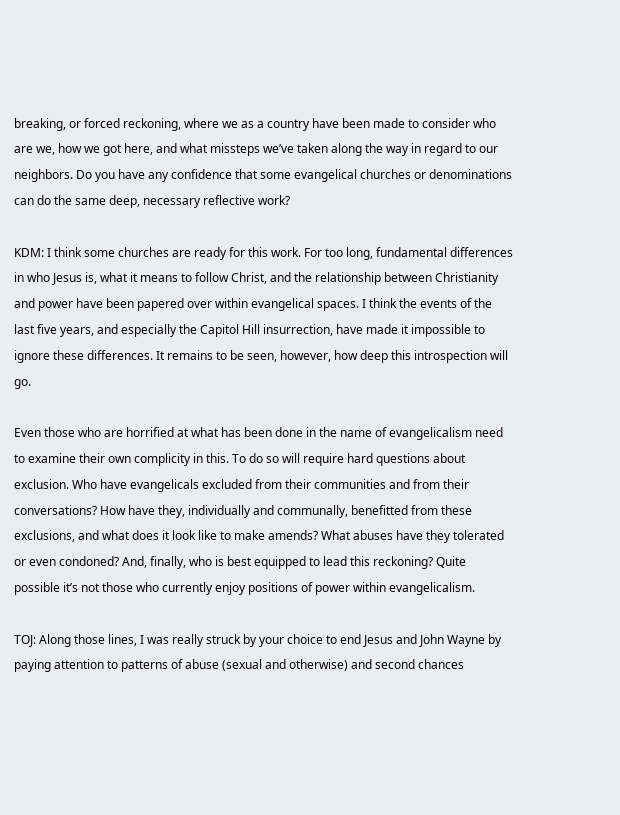breaking, or forced reckoning, where we as a country have been made to consider who are we, how we got here, and what missteps we’ve taken along the way in regard to our neighbors. Do you have any confidence that some evangelical churches or denominations can do the same deep, necessary reflective work?

KDM: I think some churches are ready for this work. For too long, fundamental differences in who Jesus is, what it means to follow Christ, and the relationship between Christianity and power have been papered over within evangelical spaces. I think the events of the last five years, and especially the Capitol Hill insurrection, have made it impossible to ignore these differences. It remains to be seen, however, how deep this introspection will go.

Even those who are horrified at what has been done in the name of evangelicalism need to examine their own complicity in this. To do so will require hard questions about exclusion. Who have evangelicals excluded from their communities and from their conversations? How have they, individually and communally, benefitted from these exclusions, and what does it look like to make amends? What abuses have they tolerated or even condoned? And, finally, who is best equipped to lead this reckoning? Quite possible it’s not those who currently enjoy positions of power within evangelicalism.

TOJ: Along those lines, I was really struck by your choice to end Jesus and John Wayne by paying attention to patterns of abuse (sexual and otherwise) and second chances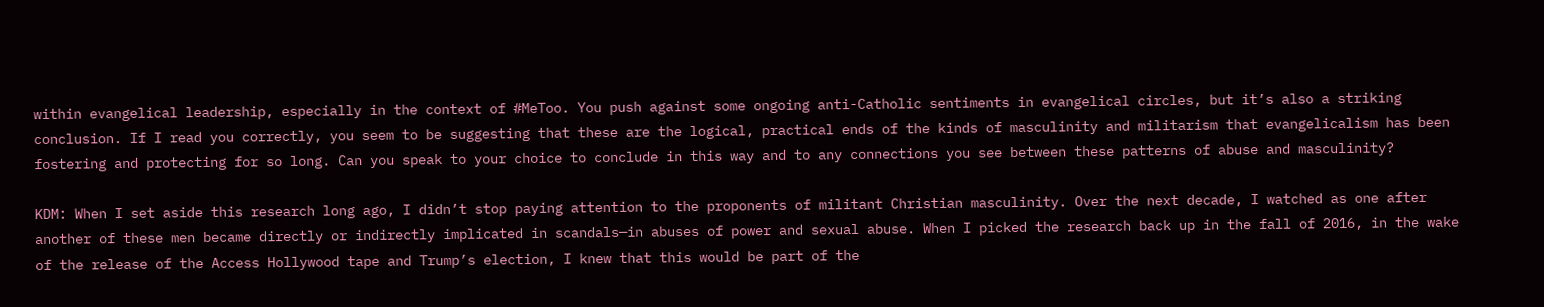within evangelical leadership, especially in the context of #MeToo. You push against some ongoing anti-Catholic sentiments in evangelical circles, but it’s also a striking conclusion. If I read you correctly, you seem to be suggesting that these are the logical, practical ends of the kinds of masculinity and militarism that evangelicalism has been fostering and protecting for so long. Can you speak to your choice to conclude in this way and to any connections you see between these patterns of abuse and masculinity?

KDM: When I set aside this research long ago, I didn’t stop paying attention to the proponents of militant Christian masculinity. Over the next decade, I watched as one after another of these men became directly or indirectly implicated in scandals—in abuses of power and sexual abuse. When I picked the research back up in the fall of 2016, in the wake of the release of the Access Hollywood tape and Trump’s election, I knew that this would be part of the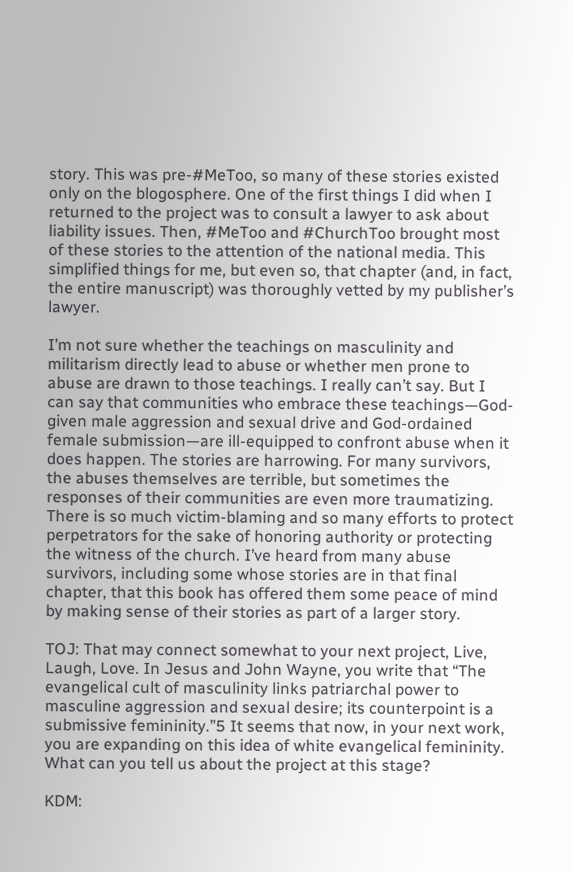story. This was pre-#MeToo, so many of these stories existed only on the blogosphere. One of the first things I did when I returned to the project was to consult a lawyer to ask about liability issues. Then, #MeToo and #ChurchToo brought most of these stories to the attention of the national media. This simplified things for me, but even so, that chapter (and, in fact, the entire manuscript) was thoroughly vetted by my publisher’s lawyer.

I’m not sure whether the teachings on masculinity and militarism directly lead to abuse or whether men prone to abuse are drawn to those teachings. I really can’t say. But I can say that communities who embrace these teachings—God-given male aggression and sexual drive and God-ordained female submission—are ill-equipped to confront abuse when it does happen. The stories are harrowing. For many survivors, the abuses themselves are terrible, but sometimes the responses of their communities are even more traumatizing. There is so much victim-blaming and so many efforts to protect perpetrators for the sake of honoring authority or protecting the witness of the church. I’ve heard from many abuse survivors, including some whose stories are in that final chapter, that this book has offered them some peace of mind by making sense of their stories as part of a larger story.

TOJ: That may connect somewhat to your next project, Live, Laugh, Love. In Jesus and John Wayne, you write that “The evangelical cult of masculinity links patriarchal power to masculine aggression and sexual desire; its counterpoint is a submissive femininity.”5 It seems that now, in your next work, you are expanding on this idea of white evangelical femininity. What can you tell us about the project at this stage?

KDM: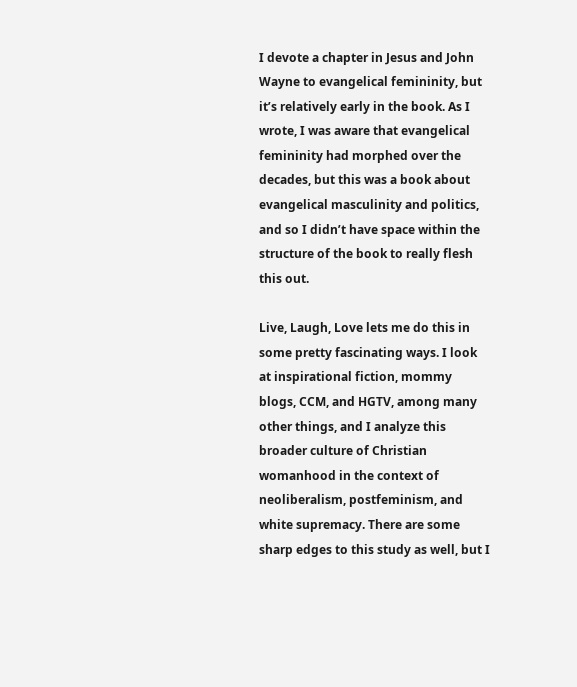I devote a chapter in Jesus and John Wayne to evangelical femininity, but it’s relatively early in the book. As I wrote, I was aware that evangelical femininity had morphed over the decades, but this was a book about evangelical masculinity and politics, and so I didn’t have space within the structure of the book to really flesh this out.

Live, Laugh, Love lets me do this in some pretty fascinating ways. I look at inspirational fiction, mommy blogs, CCM, and HGTV, among many other things, and I analyze this broader culture of Christian womanhood in the context of neoliberalism, postfeminism, and white supremacy. There are some sharp edges to this study as well, but I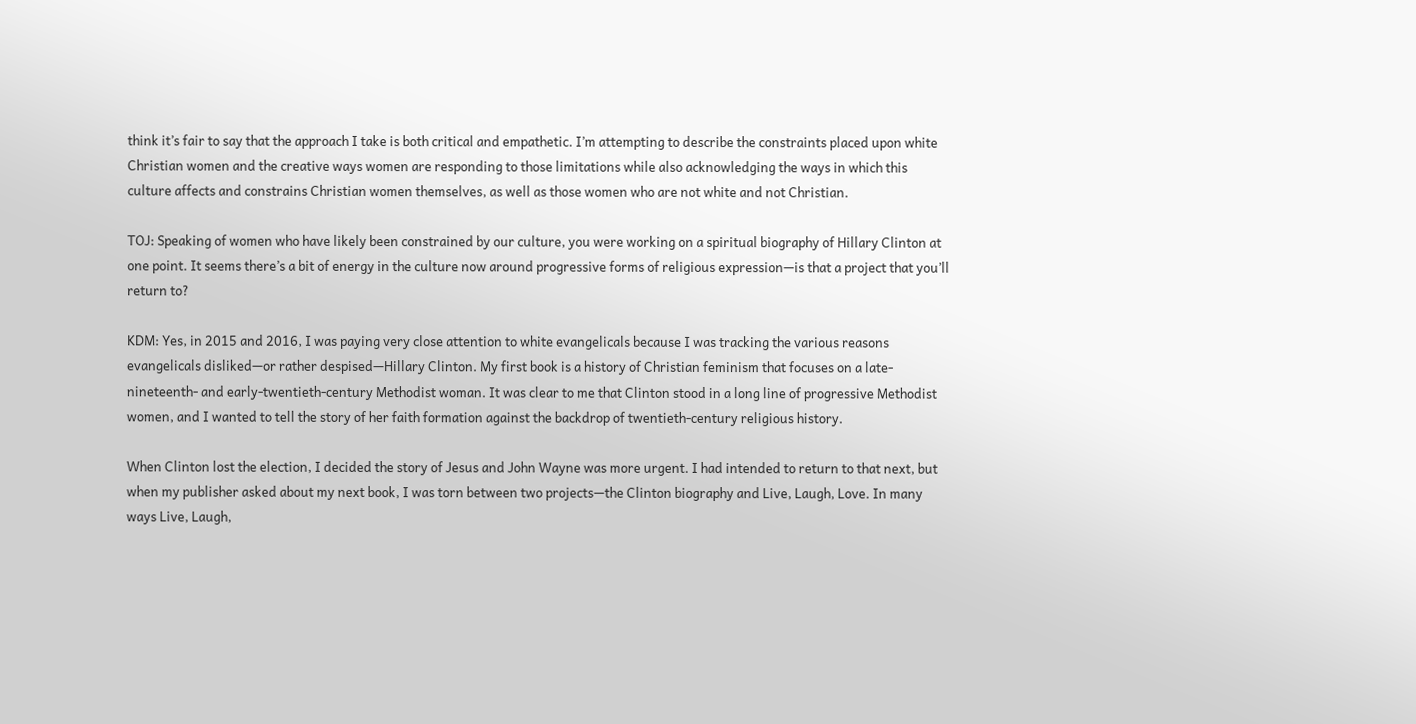think it’s fair to say that the approach I take is both critical and empathetic. I’m attempting to describe the constraints placed upon white Christian women and the creative ways women are responding to those limitations while also acknowledging the ways in which this culture affects and constrains Christian women themselves, as well as those women who are not white and not Christian.

TOJ: Speaking of women who have likely been constrained by our culture, you were working on a spiritual biography of Hillary Clinton at one point. It seems there’s a bit of energy in the culture now around progressive forms of religious expression—is that a project that you’ll return to?

KDM: Yes, in 2015 and 2016, I was paying very close attention to white evangelicals because I was tracking the various reasons evangelicals disliked—or rather despised—Hillary Clinton. My first book is a history of Christian feminism that focuses on a late-nineteenth- and early-twentieth-century Methodist woman. It was clear to me that Clinton stood in a long line of progressive Methodist women, and I wanted to tell the story of her faith formation against the backdrop of twentieth-century religious history.

When Clinton lost the election, I decided the story of Jesus and John Wayne was more urgent. I had intended to return to that next, but when my publisher asked about my next book, I was torn between two projects—the Clinton biography and Live, Laugh, Love. In many ways Live, Laugh,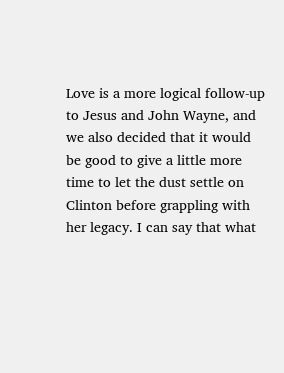Love is a more logical follow-up to Jesus and John Wayne, and we also decided that it would be good to give a little more time to let the dust settle on Clinton before grappling with her legacy. I can say that what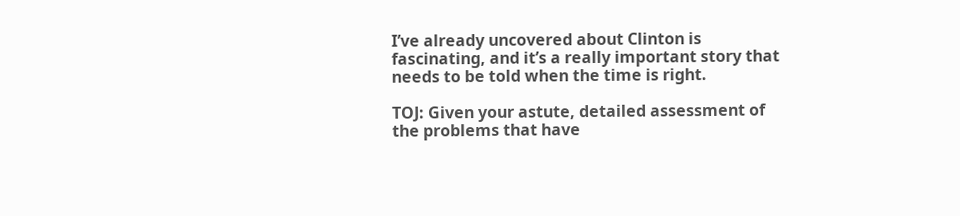I’ve already uncovered about Clinton is fascinating, and it’s a really important story that needs to be told when the time is right.

TOJ: Given your astute, detailed assessment of the problems that have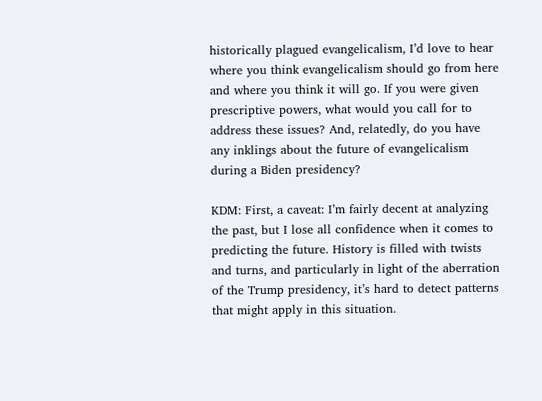historically plagued evangelicalism, I’d love to hear where you think evangelicalism should go from here and where you think it will go. If you were given prescriptive powers, what would you call for to address these issues? And, relatedly, do you have any inklings about the future of evangelicalism during a Biden presidency?

KDM: First, a caveat: I’m fairly decent at analyzing the past, but I lose all confidence when it comes to predicting the future. History is filled with twists and turns, and particularly in light of the aberration of the Trump presidency, it’s hard to detect patterns that might apply in this situation.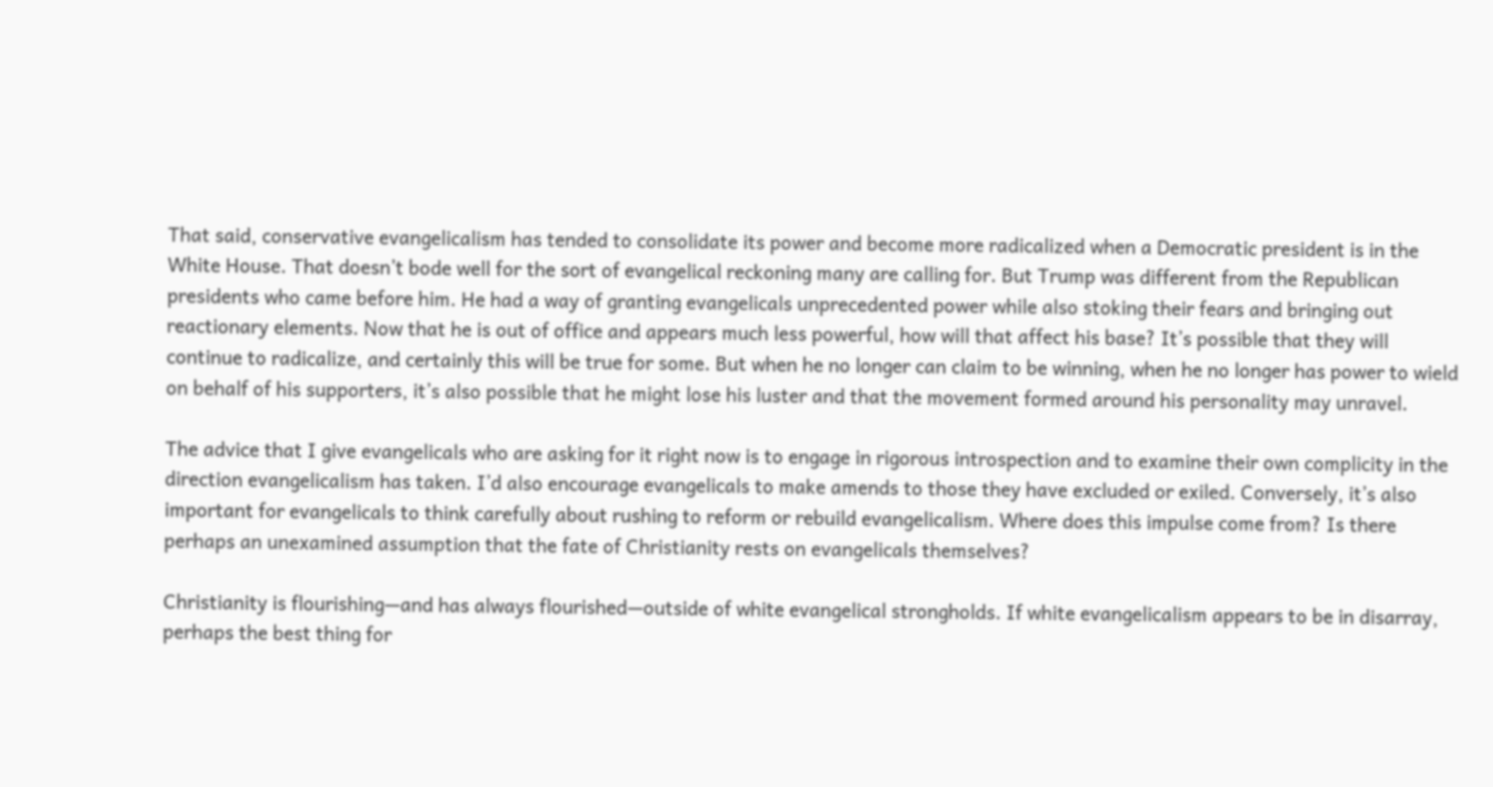That said, conservative evangelicalism has tended to consolidate its power and become more radicalized when a Democratic president is in the White House. That doesn’t bode well for the sort of evangelical reckoning many are calling for. But Trump was different from the Republican presidents who came before him. He had a way of granting evangelicals unprecedented power while also stoking their fears and bringing out reactionary elements. Now that he is out of office and appears much less powerful, how will that affect his base? It’s possible that they will continue to radicalize, and certainly this will be true for some. But when he no longer can claim to be winning, when he no longer has power to wield on behalf of his supporters, it’s also possible that he might lose his luster and that the movement formed around his personality may unravel.

The advice that I give evangelicals who are asking for it right now is to engage in rigorous introspection and to examine their own complicity in the direction evangelicalism has taken. I’d also encourage evangelicals to make amends to those they have excluded or exiled. Conversely, it’s also important for evangelicals to think carefully about rushing to reform or rebuild evangelicalism. Where does this impulse come from? Is there perhaps an unexamined assumption that the fate of Christianity rests on evangelicals themselves?

Christianity is flourishing—and has always flourished—outside of white evangelical strongholds. If white evangelicalism appears to be in disarray, perhaps the best thing for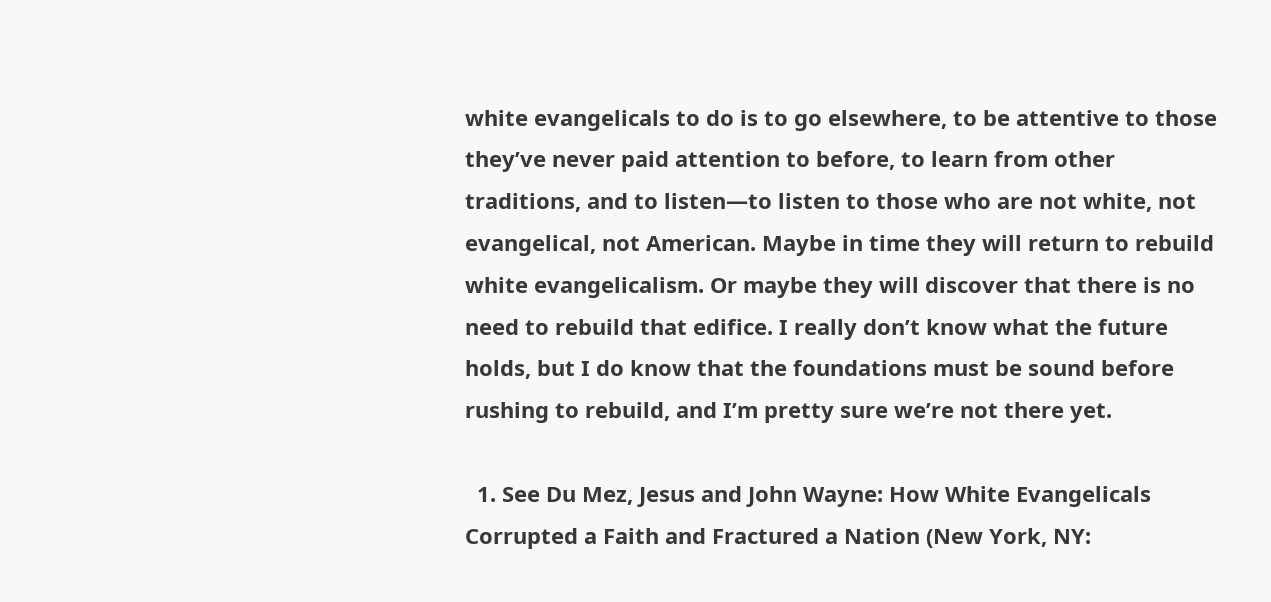white evangelicals to do is to go elsewhere, to be attentive to those they’ve never paid attention to before, to learn from other traditions, and to listen—to listen to those who are not white, not evangelical, not American. Maybe in time they will return to rebuild white evangelicalism. Or maybe they will discover that there is no need to rebuild that edifice. I really don’t know what the future holds, but I do know that the foundations must be sound before rushing to rebuild, and I’m pretty sure we’re not there yet.

  1. See Du Mez, Jesus and John Wayne: How White Evangelicals Corrupted a Faith and Fractured a Nation (New York, NY: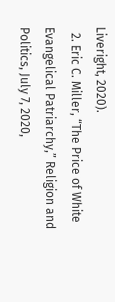Liveright, 2020).
  2. Eric C. Miller, “The Price of White Evangelical Patriarchy,” Religion and Politics, July 7, 2020,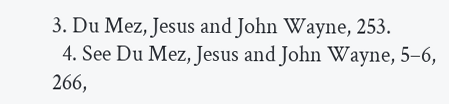3. Du Mez, Jesus and John Wayne, 253.
  4. See Du Mez, Jesus and John Wayne, 5–6, 266,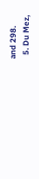and 298.
  5. Du Mez,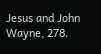Jesus and John Wayne, 278.